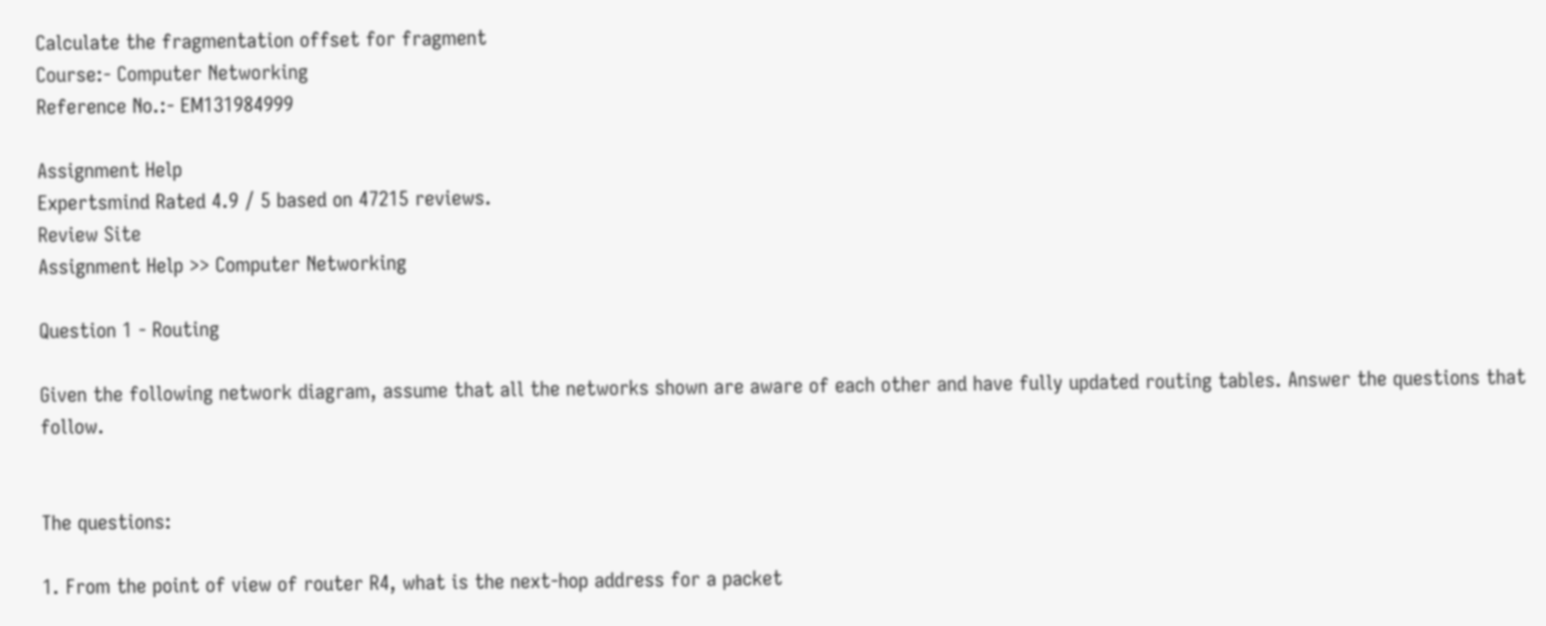Calculate the fragmentation offset for fragment
Course:- Computer Networking
Reference No.:- EM131984999

Assignment Help
Expertsmind Rated 4.9 / 5 based on 47215 reviews.
Review Site
Assignment Help >> Computer Networking

Question 1 - Routing

Given the following network diagram, assume that all the networks shown are aware of each other and have fully updated routing tables. Answer the questions that follow.


The questions:

1. From the point of view of router R4, what is the next-hop address for a packet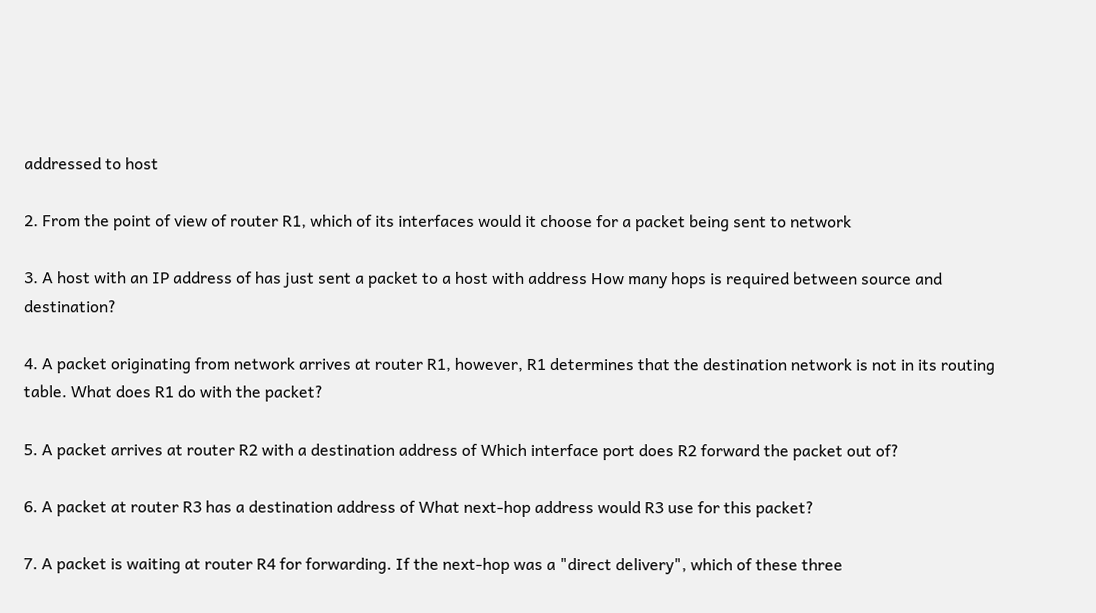addressed to host

2. From the point of view of router R1, which of its interfaces would it choose for a packet being sent to network

3. A host with an IP address of has just sent a packet to a host with address How many hops is required between source and destination?

4. A packet originating from network arrives at router R1, however, R1 determines that the destination network is not in its routing table. What does R1 do with the packet?

5. A packet arrives at router R2 with a destination address of Which interface port does R2 forward the packet out of?

6. A packet at router R3 has a destination address of What next-hop address would R3 use for this packet?

7. A packet is waiting at router R4 for forwarding. If the next-hop was a "direct delivery", which of these three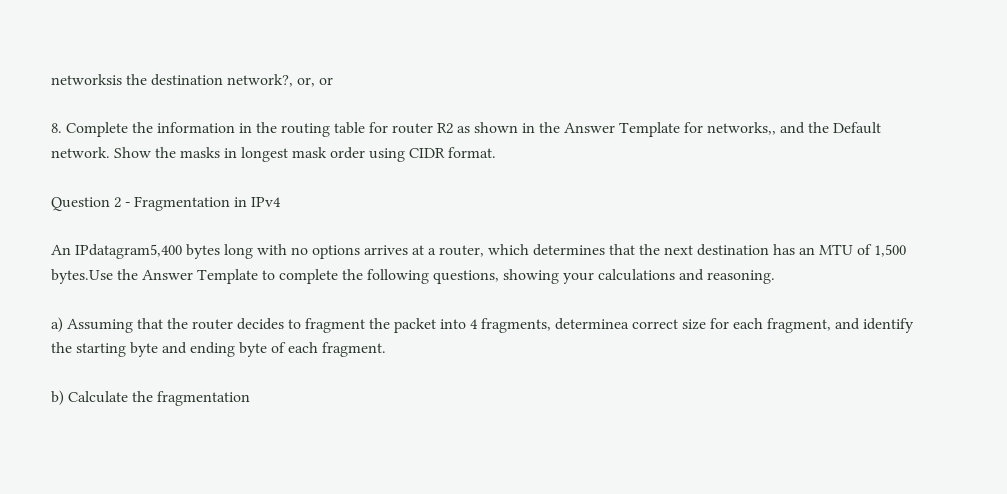networksis the destination network?, or, or

8. Complete the information in the routing table for router R2 as shown in the Answer Template for networks,, and the Default network. Show the masks in longest mask order using CIDR format.

Question 2 - Fragmentation in IPv4

An IPdatagram5,400 bytes long with no options arrives at a router, which determines that the next destination has an MTU of 1,500 bytes.Use the Answer Template to complete the following questions, showing your calculations and reasoning.

a) Assuming that the router decides to fragment the packet into 4 fragments, determinea correct size for each fragment, and identify the starting byte and ending byte of each fragment.

b) Calculate the fragmentation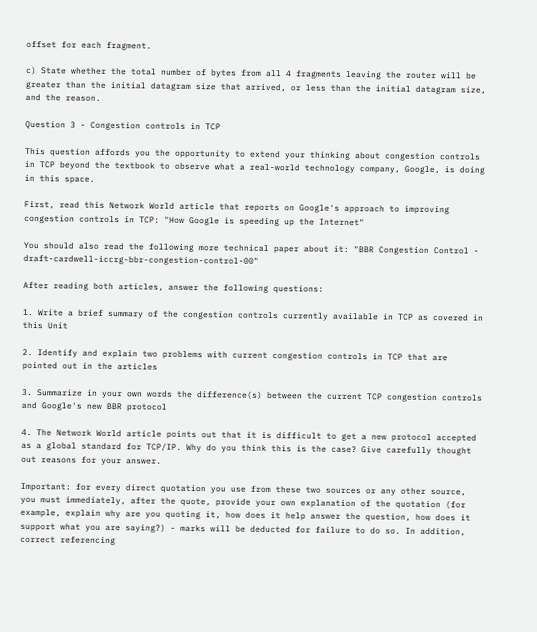offset for each fragment.

c) State whether the total number of bytes from all 4 fragments leaving the router will be greater than the initial datagram size that arrived, or less than the initial datagram size, and the reason.

Question 3 - Congestion controls in TCP

This question affords you the opportunity to extend your thinking about congestion controls in TCP beyond the textbook to observe what a real-world technology company, Google, is doing in this space.

First, read this Network World article that reports on Google's approach to improving congestion controls in TCP: "How Google is speeding up the Internet"

You should also read the following more technical paper about it: "BBR Congestion Control - draft-cardwell-iccrg-bbr-congestion-control-00"

After reading both articles, answer the following questions:

1. Write a brief summary of the congestion controls currently available in TCP as covered in this Unit

2. Identify and explain two problems with current congestion controls in TCP that are pointed out in the articles

3. Summarize in your own words the difference(s) between the current TCP congestion controls and Google's new BBR protocol

4. The Network World article points out that it is difficult to get a new protocol accepted as a global standard for TCP/IP. Why do you think this is the case? Give carefully thought out reasons for your answer.

Important: for every direct quotation you use from these two sources or any other source, you must immediately, after the quote, provide your own explanation of the quotation (for example, explain why are you quoting it, how does it help answer the question, how does it support what you are saying?) - marks will be deducted for failure to do so. In addition, correct referencing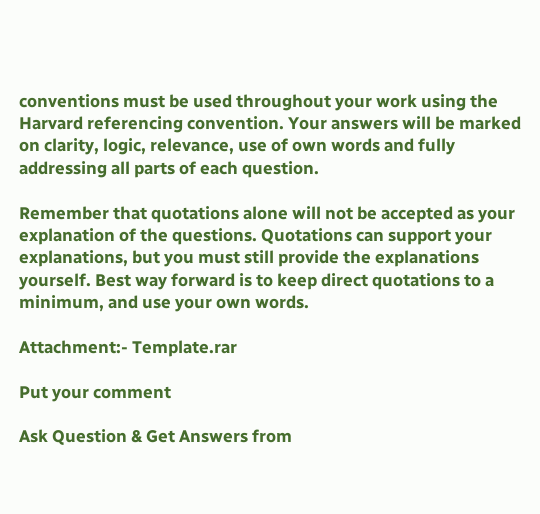conventions must be used throughout your work using the Harvard referencing convention. Your answers will be marked on clarity, logic, relevance, use of own words and fully addressing all parts of each question.

Remember that quotations alone will not be accepted as your explanation of the questions. Quotations can support your explanations, but you must still provide the explanations yourself. Best way forward is to keep direct quotations to a minimum, and use your own words.

Attachment:- Template.rar

Put your comment

Ask Question & Get Answers from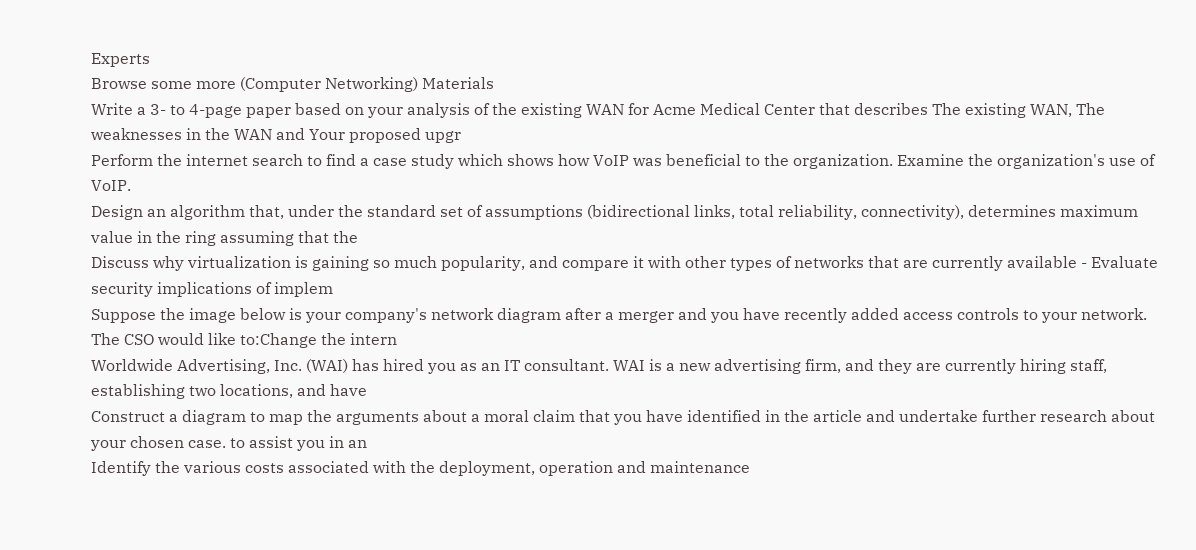Experts
Browse some more (Computer Networking) Materials
Write a 3- to 4-page paper based on your analysis of the existing WAN for Acme Medical Center that describes The existing WAN, The weaknesses in the WAN and Your proposed upgr
Perform the internet search to find a case study which shows how VoIP was beneficial to the organization. Examine the organization's use of VoIP.
Design an algorithm that, under the standard set of assumptions (bidirectional links, total reliability, connectivity), determines maximum value in the ring assuming that the
Discuss why virtualization is gaining so much popularity, and compare it with other types of networks that are currently available - Evaluate security implications of implem
Suppose the image below is your company's network diagram after a merger and you have recently added access controls to your network. The CSO would like to:Change the intern
Worldwide Advertising, Inc. (WAI) has hired you as an IT consultant. WAI is a new advertising firm, and they are currently hiring staff, establishing two locations, and have
Construct a diagram to map the arguments about a moral claim that you have identified in the article and undertake further research about your chosen case. to assist you in an
Identify the various costs associated with the deployment, operation and maintenance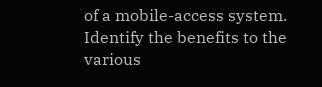of a mobile-access system. Identify the benefits to the various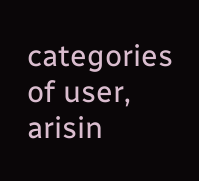categories of user, arisin